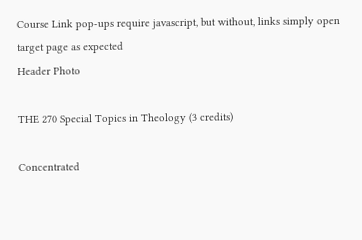Course Link pop-ups require javascript, but without, links simply open target page as expected
Header Photo

THE 270 Special Topics in Theology (3 credits)

Concentrated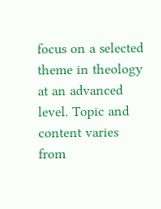focus on a selected theme in theology at an advanced level. Topic and content varies from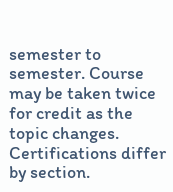semester to semester. Course may be taken twice for credit as the topic changes. Certifications differ by section.